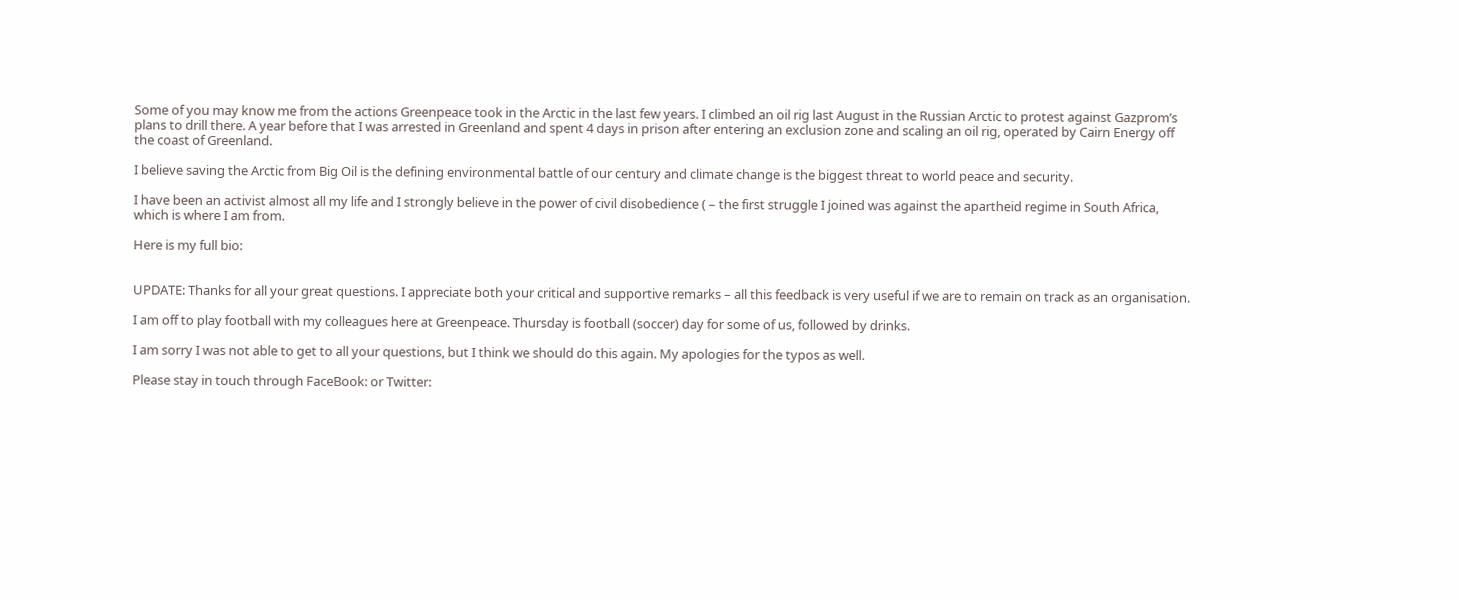Some of you may know me from the actions Greenpeace took in the Arctic in the last few years. I climbed an oil rig last August in the Russian Arctic to protest against Gazprom’s plans to drill there. A year before that I was arrested in Greenland and spent 4 days in prison after entering an exclusion zone and scaling an oil rig, operated by Cairn Energy off the coast of Greenland.

I believe saving the Arctic from Big Oil is the defining environmental battle of our century and climate change is the biggest threat to world peace and security.

I have been an activist almost all my life and I strongly believe in the power of civil disobedience ( – the first struggle I joined was against the apartheid regime in South Africa, which is where I am from.

Here is my full bio:


UPDATE: Thanks for all your great questions. I appreciate both your critical and supportive remarks – all this feedback is very useful if we are to remain on track as an organisation.

I am off to play football with my colleagues here at Greenpeace. Thursday is football (soccer) day for some of us, followed by drinks.

I am sorry I was not able to get to all your questions, but I think we should do this again. My apologies for the typos as well.

Please stay in touch through FaceBook: or Twitter: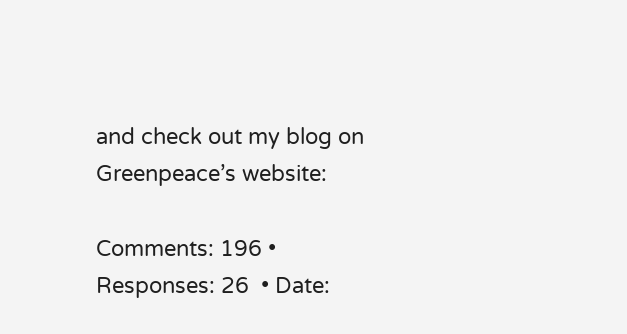and check out my blog on Greenpeace’s website:

Comments: 196 • Responses: 26  • Date: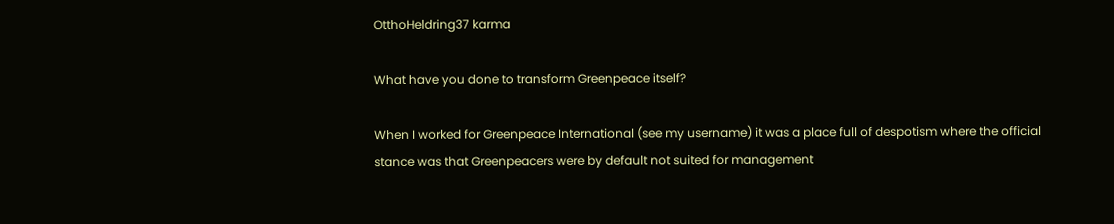OtthoHeldring37 karma

What have you done to transform Greenpeace itself?

When I worked for Greenpeace International (see my username) it was a place full of despotism where the official stance was that Greenpeacers were by default not suited for management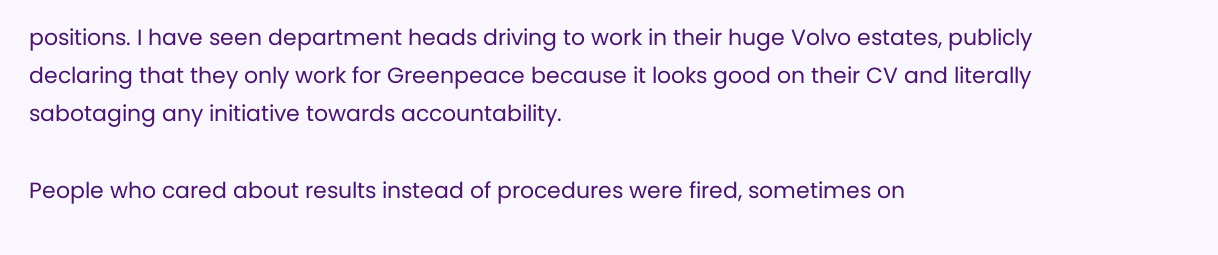positions. I have seen department heads driving to work in their huge Volvo estates, publicly declaring that they only work for Greenpeace because it looks good on their CV and literally sabotaging any initiative towards accountability.

People who cared about results instead of procedures were fired, sometimes on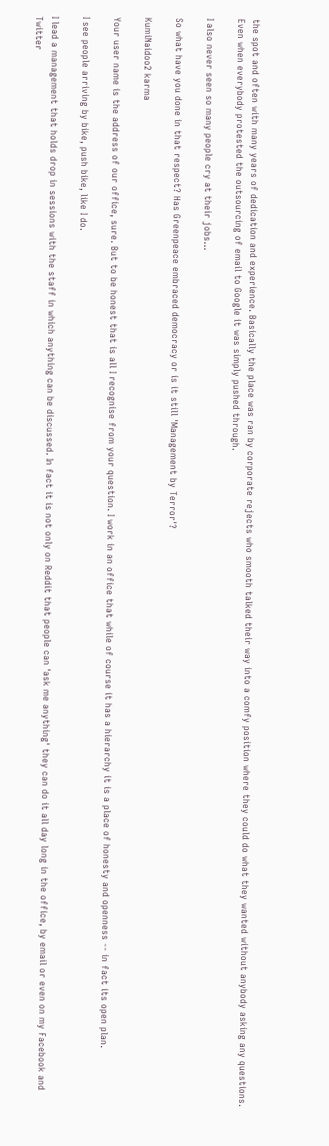the spot and often with many years of dedication and experience. Basically the place was ran by corporate rejects who smooth talked their way into a comfy position where they could do what they wanted without anybody asking any questions. Even when everybody protested the outsourcing of email to Google it was simply pushed through.

I also never seen so many people cry at their jobs...

So what have you done in that respect? Has Greenpeace embraced democracy or is it still 'Management by Terror'?

KumiNaidoo2 karma

Your user name is the address of our office, sure. But to be honest that is all I recognise from your question. I work in an office that while of course it has a hierarchy it is a place of honesty and openness -- in fact its open plan.

I see people arriving by bike, push bike, like I do.

I lead a management that holds drop in sessions with the staff in which anything can be discussed. In fact it is not only on Reddit that people can 'ask me anything' they can do it all day long in the office, by email or even on my Facebook and Twitter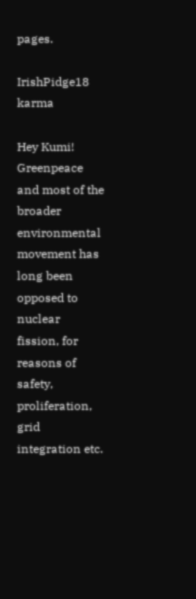pages.

IrishPidge18 karma

Hey Kumi! Greenpeace and most of the broader environmental movement has long been opposed to nuclear fission, for reasons of safety, proliferation, grid integration etc.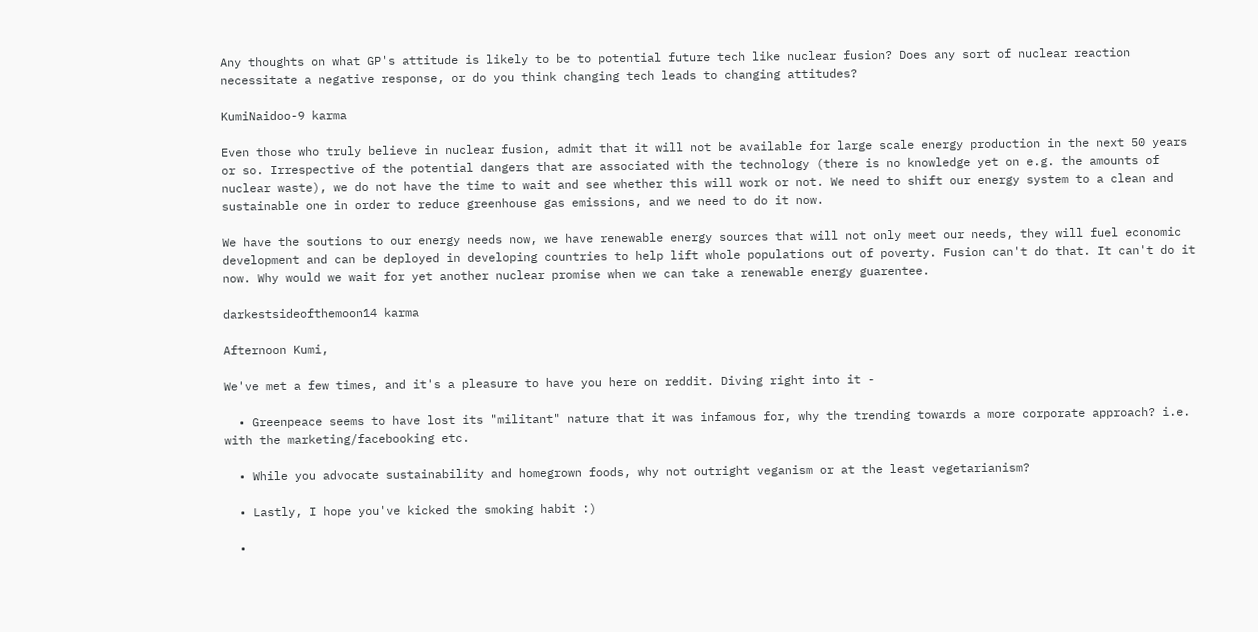Any thoughts on what GP's attitude is likely to be to potential future tech like nuclear fusion? Does any sort of nuclear reaction necessitate a negative response, or do you think changing tech leads to changing attitudes?

KumiNaidoo-9 karma

Even those who truly believe in nuclear fusion, admit that it will not be available for large scale energy production in the next 50 years or so. Irrespective of the potential dangers that are associated with the technology (there is no knowledge yet on e.g. the amounts of nuclear waste), we do not have the time to wait and see whether this will work or not. We need to shift our energy system to a clean and sustainable one in order to reduce greenhouse gas emissions, and we need to do it now.

We have the soutions to our energy needs now, we have renewable energy sources that will not only meet our needs, they will fuel economic development and can be deployed in developing countries to help lift whole populations out of poverty. Fusion can't do that. It can't do it now. Why would we wait for yet another nuclear promise when we can take a renewable energy guarentee.

darkestsideofthemoon14 karma

Afternoon Kumi,

We've met a few times, and it's a pleasure to have you here on reddit. Diving right into it -

  • Greenpeace seems to have lost its "militant" nature that it was infamous for, why the trending towards a more corporate approach? i.e. with the marketing/facebooking etc.

  • While you advocate sustainability and homegrown foods, why not outright veganism or at the least vegetarianism?

  • Lastly, I hope you've kicked the smoking habit :)

  •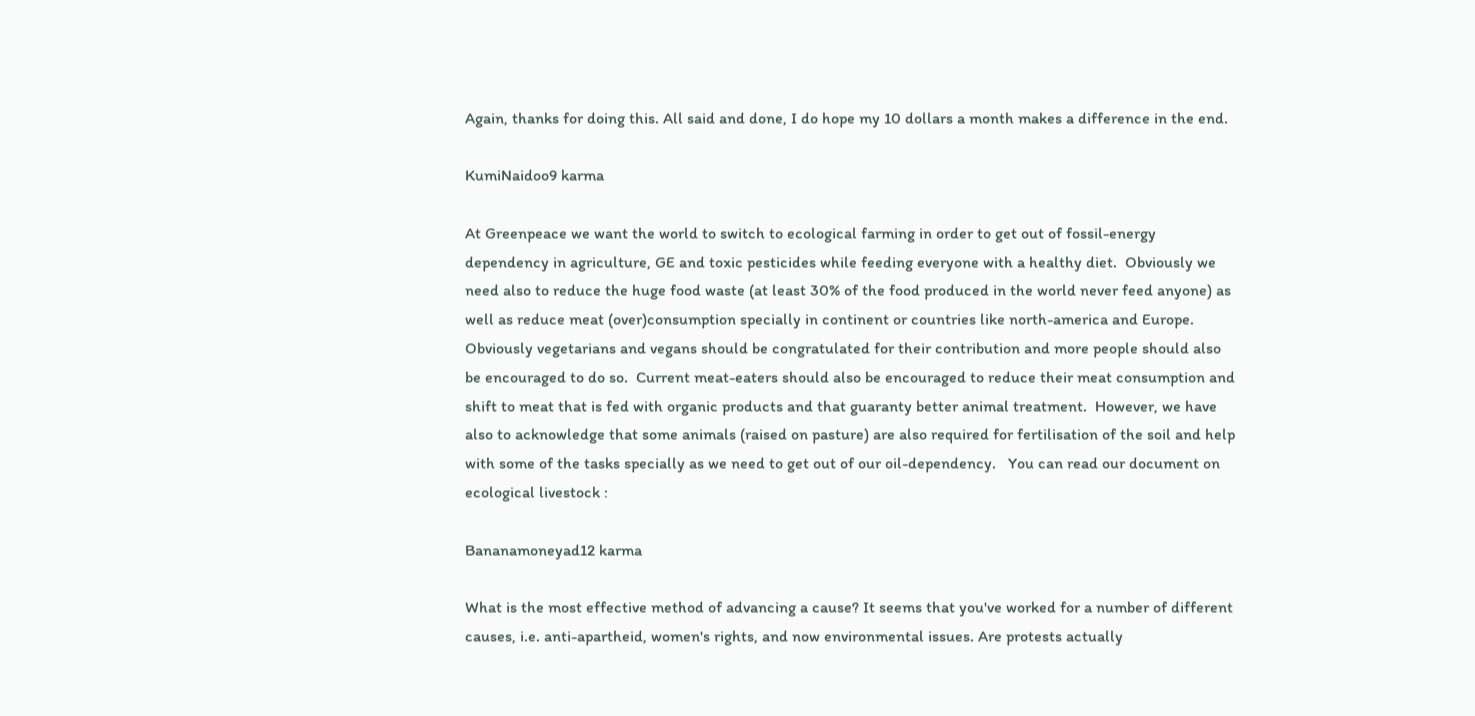Again, thanks for doing this. All said and done, I do hope my 10 dollars a month makes a difference in the end.

KumiNaidoo9 karma

At Greenpeace we want the world to switch to ecological farming in order to get out of fossil-energy dependency in agriculture, GE and toxic pesticides while feeding everyone with a healthy diet.  Obviously we need also to reduce the huge food waste (at least 30% of the food produced in the world never feed anyone) as well as reduce meat (over)consumption specially in continent or countries like north-america and Europe.  Obviously vegetarians and vegans should be congratulated for their contribution and more people should also be encouraged to do so.  Current meat-eaters should also be encouraged to reduce their meat consumption and shift to meat that is fed with organic products and that guaranty better animal treatment.  However, we have also to acknowledge that some animals (raised on pasture) are also required for fertilisation of the soil and help with some of the tasks specially as we need to get out of our oil-dependency.   You can read our document on ecological livestock :

Bananamoneyad12 karma

What is the most effective method of advancing a cause? It seems that you've worked for a number of different causes, i.e. anti-apartheid, women's rights, and now environmental issues. Are protests actually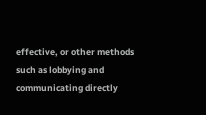effective, or other methods such as lobbying and communicating directly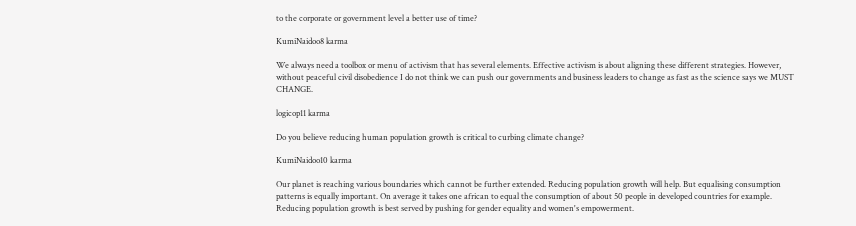to the corporate or government level a better use of time?

KumiNaidoo8 karma

We always need a toolbox or menu of activism that has several elements. Effective activism is about aligning these different strategies. However, without peaceful civil disobedience I do not think we can push our governments and business leaders to change as fast as the science says we MUST CHANGE.

logicop11 karma

Do you believe reducing human population growth is critical to curbing climate change?

KumiNaidoo10 karma

Our planet is reaching various boundaries which cannot be further extended. Reducing population growth will help. But equalising consumption patterns is equally important. On average it takes one african to equal the consumption of about 50 people in developed countries for example. Reducing population growth is best served by pushing for gender equality and women's empowerment.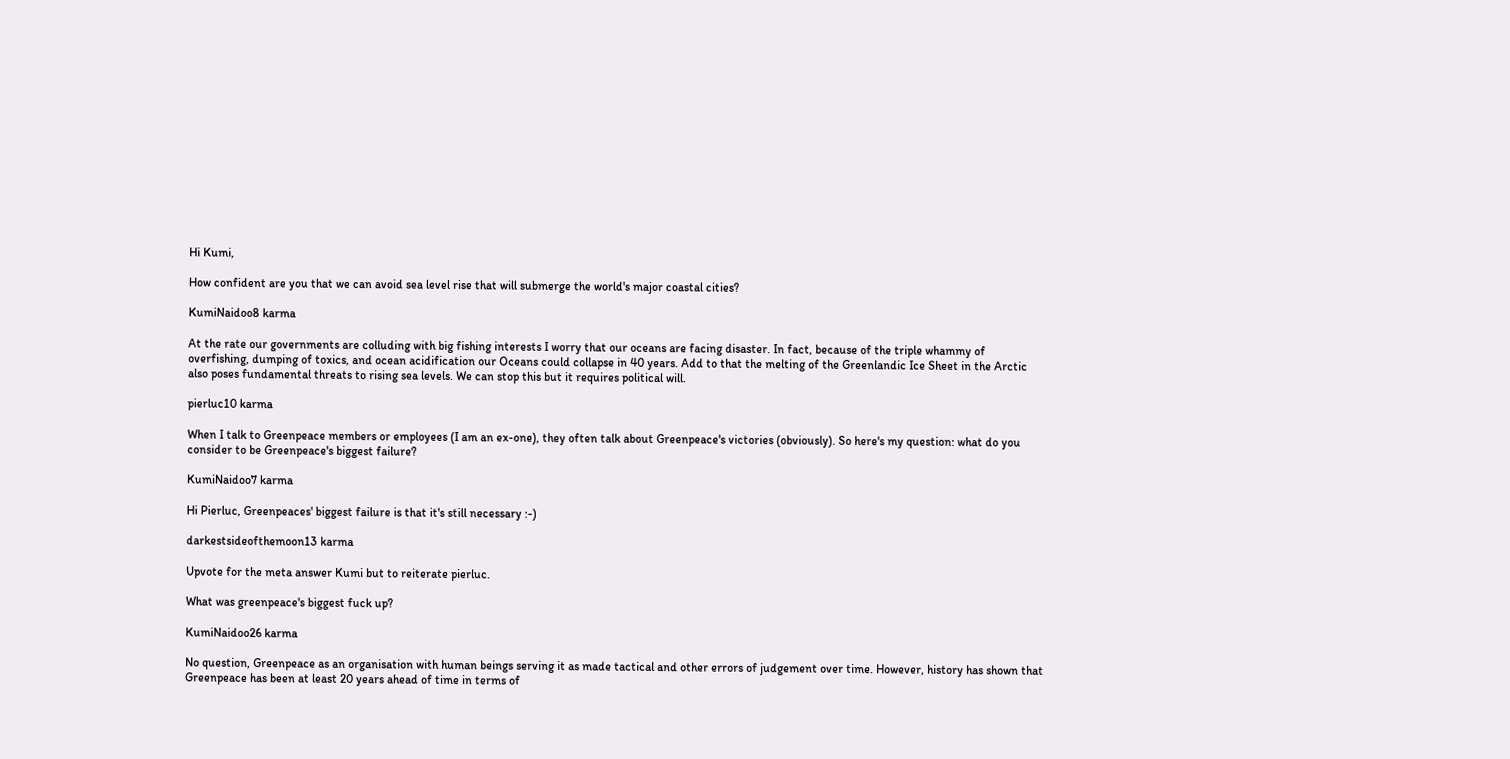Hi Kumi,

How confident are you that we can avoid sea level rise that will submerge the world's major coastal cities?

KumiNaidoo8 karma

At the rate our governments are colluding with big fishing interests I worry that our oceans are facing disaster. In fact, because of the triple whammy of overfishing, dumping of toxics, and ocean acidification our Oceans could collapse in 40 years. Add to that the melting of the Greenlandic Ice Sheet in the Arctic also poses fundamental threats to rising sea levels. We can stop this but it requires political will.

pierluc10 karma

When I talk to Greenpeace members or employees (I am an ex-one), they often talk about Greenpeace's victories (obviously). So here's my question: what do you consider to be Greenpeace's biggest failure?

KumiNaidoo7 karma

Hi Pierluc, Greenpeaces' biggest failure is that it's still necessary :-)

darkestsideofthemoon13 karma

Upvote for the meta answer Kumi but to reiterate pierluc.

What was greenpeace's biggest fuck up?

KumiNaidoo26 karma

No question, Greenpeace as an organisation with human beings serving it as made tactical and other errors of judgement over time. However, history has shown that Greenpeace has been at least 20 years ahead of time in terms of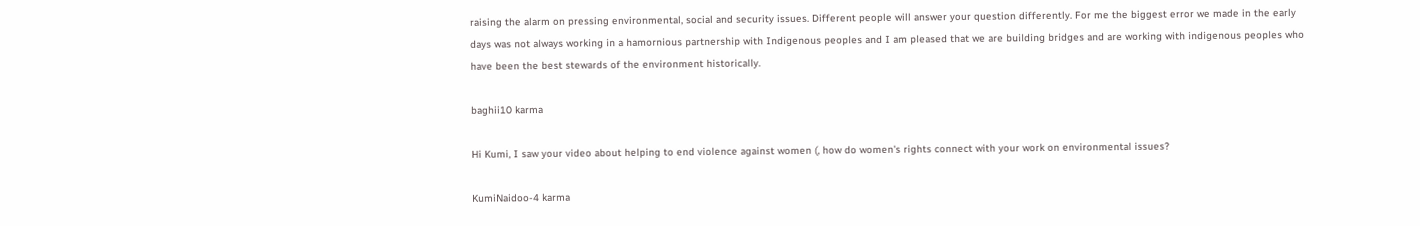raising the alarm on pressing environmental, social and security issues. Different people will answer your question differently. For me the biggest error we made in the early days was not always working in a hamornious partnership with Indigenous peoples and I am pleased that we are building bridges and are working with indigenous peoples who have been the best stewards of the environment historically.

baghii10 karma

Hi Kumi, I saw your video about helping to end violence against women (, how do women's rights connect with your work on environmental issues?

KumiNaidoo-4 karma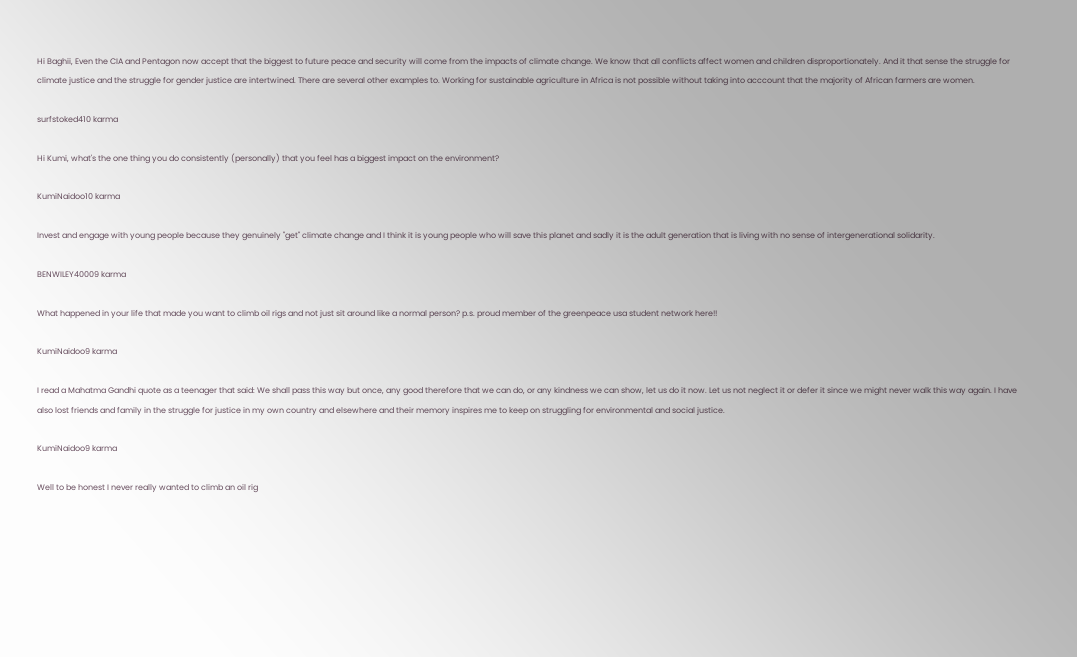Hi Baghii, Even the CIA and Pentagon now accept that the biggest to future peace and security will come from the impacts of climate change. We know that all conflicts affect women and children disproportionately. And it that sense the struggle for climate justice and the struggle for gender justice are intertwined. There are several other examples to. Working for sustainable agriculture in Africa is not possible without taking into acccount that the majority of African farmers are women.

surfstoked410 karma

Hi Kumi, what's the one thing you do consistently (personally) that you feel has a biggest impact on the environment?

KumiNaidoo10 karma

Invest and engage with young people because they genuinely "get" climate change and I think it is young people who will save this planet and sadly it is the adult generation that is living with no sense of intergenerational solidarity.

BENWILEY40009 karma

What happened in your life that made you want to climb oil rigs and not just sit around like a normal person? p.s. proud member of the greenpeace usa student network here!!

KumiNaidoo9 karma

I read a Mahatma Gandhi quote as a teenager that said: We shall pass this way but once, any good therefore that we can do, or any kindness we can show, let us do it now. Let us not neglect it or defer it since we might never walk this way again. I have also lost friends and family in the struggle for justice in my own country and elsewhere and their memory inspires me to keep on struggling for environmental and social justice.

KumiNaidoo9 karma

Well to be honest I never really wanted to climb an oil rig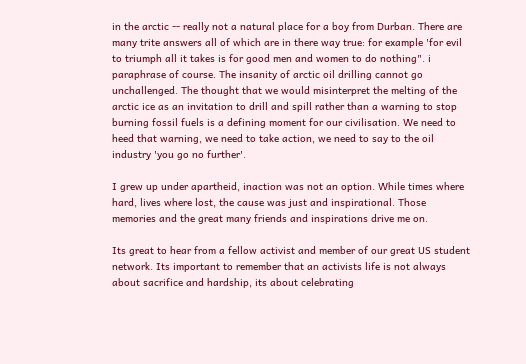in the arctic -- really not a natural place for a boy from Durban. There are many trite answers all of which are in there way true: for example 'for evil to triumph all it takes is for good men and women to do nothing". i paraphrase of course. The insanity of arctic oil drilling cannot go unchallenged. The thought that we would misinterpret the melting of the arctic ice as an invitation to drill and spill rather than a warning to stop burning fossil fuels is a defining moment for our civilisation. We need to heed that warning, we need to take action, we need to say to the oil industry 'you go no further'.

I grew up under apartheid, inaction was not an option. While times where hard, lives where lost, the cause was just and inspirational. Those memories and the great many friends and inspirations drive me on.

Its great to hear from a fellow activist and member of our great US student network. Its important to remember that an activists life is not always about sacrifice and hardship, its about celebrating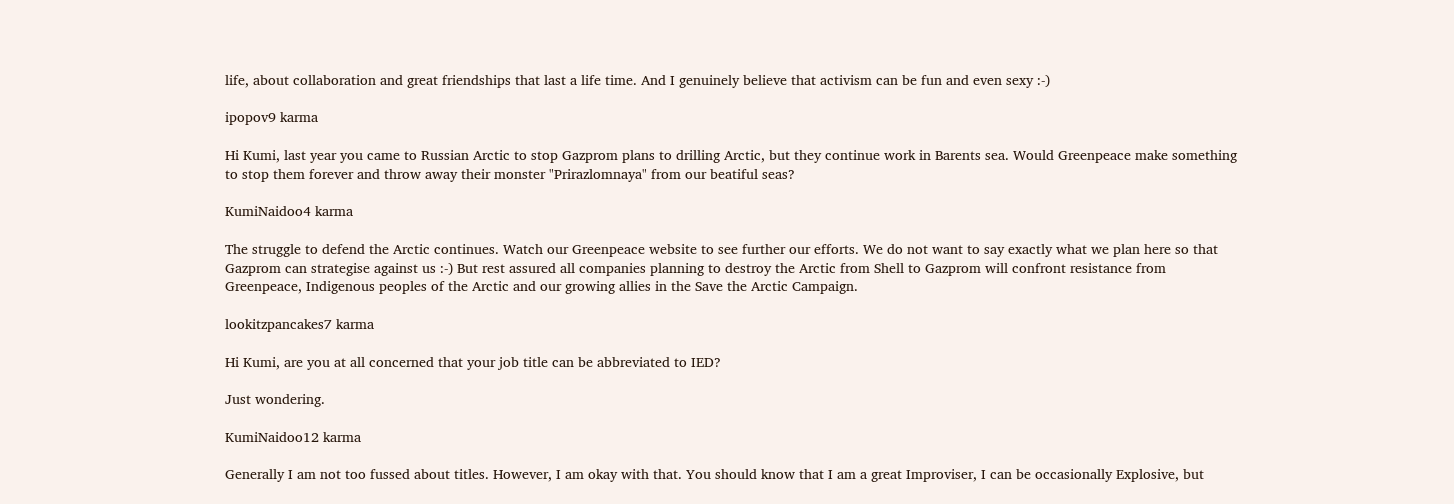life, about collaboration and great friendships that last a life time. And I genuinely believe that activism can be fun and even sexy :-)

ipopov9 karma

Hi Kumi, last year you came to Russian Arctic to stop Gazprom plans to drilling Arctic, but they continue work in Barents sea. Would Greenpeace make something to stop them forever and throw away their monster "Prirazlomnaya" from our beatiful seas?

KumiNaidoo4 karma

The struggle to defend the Arctic continues. Watch our Greenpeace website to see further our efforts. We do not want to say exactly what we plan here so that Gazprom can strategise against us :-) But rest assured all companies planning to destroy the Arctic from Shell to Gazprom will confront resistance from Greenpeace, Indigenous peoples of the Arctic and our growing allies in the Save the Arctic Campaign.

lookitzpancakes7 karma

Hi Kumi, are you at all concerned that your job title can be abbreviated to IED?

Just wondering.

KumiNaidoo12 karma

Generally I am not too fussed about titles. However, I am okay with that. You should know that I am a great Improviser, I can be occasionally Explosive, but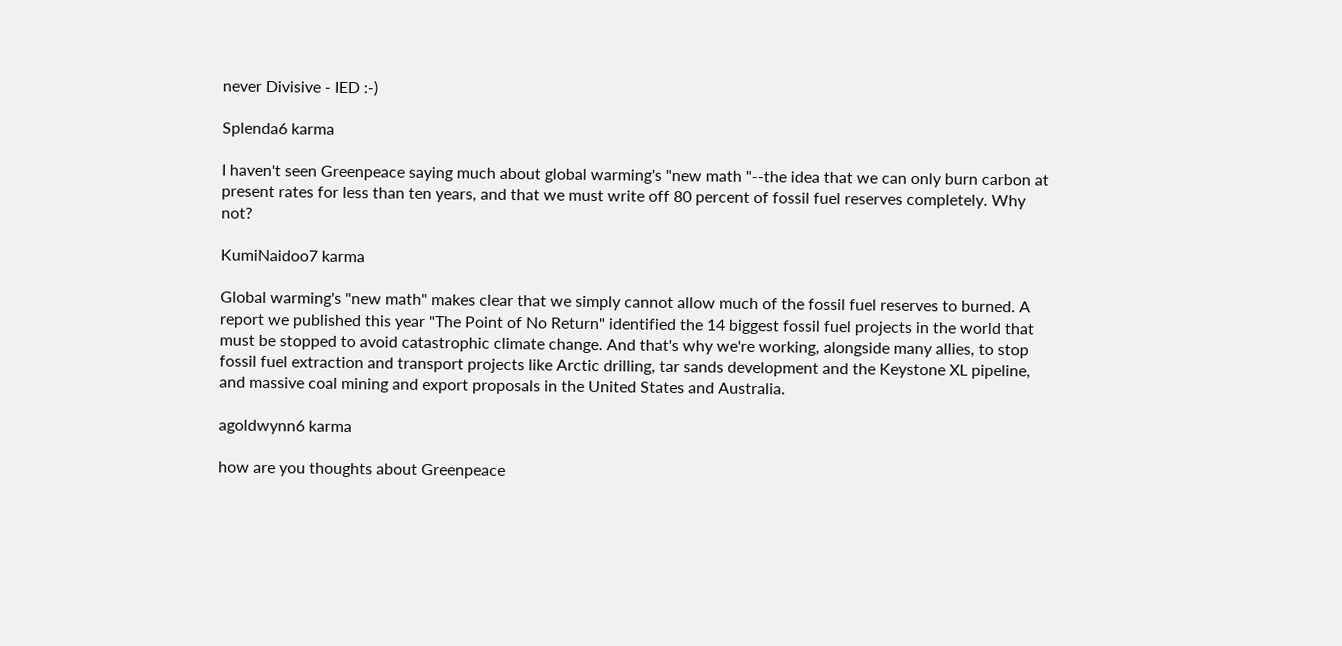never Divisive - IED :-)

Splenda6 karma

I haven't seen Greenpeace saying much about global warming's "new math "--the idea that we can only burn carbon at present rates for less than ten years, and that we must write off 80 percent of fossil fuel reserves completely. Why not?

KumiNaidoo7 karma

Global warming's "new math" makes clear that we simply cannot allow much of the fossil fuel reserves to burned. A report we published this year "The Point of No Return" identified the 14 biggest fossil fuel projects in the world that must be stopped to avoid catastrophic climate change. And that's why we're working, alongside many allies, to stop fossil fuel extraction and transport projects like Arctic drilling, tar sands development and the Keystone XL pipeline, and massive coal mining and export proposals in the United States and Australia.

agoldwynn6 karma

how are you thoughts about Greenpeace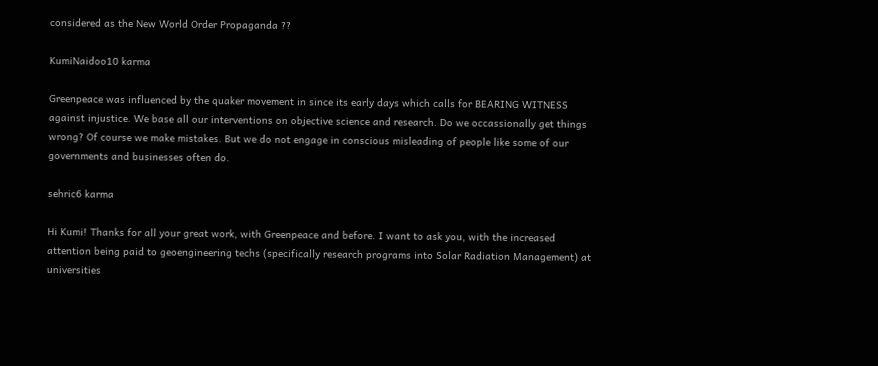considered as the New World Order Propaganda ??

KumiNaidoo10 karma

Greenpeace was influenced by the quaker movement in since its early days which calls for BEARING WITNESS against injustice. We base all our interventions on objective science and research. Do we occassionally get things wrong? Of course we make mistakes. But we do not engage in conscious misleading of people like some of our governments and businesses often do.

sehric6 karma

Hi Kumi! Thanks for all your great work, with Greenpeace and before. I want to ask you, with the increased attention being paid to geoengineering techs (specifically research programs into Solar Radiation Management) at universities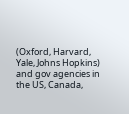(Oxford, Harvard, Yale, Johns Hopkins) and gov agencies in the US, Canada,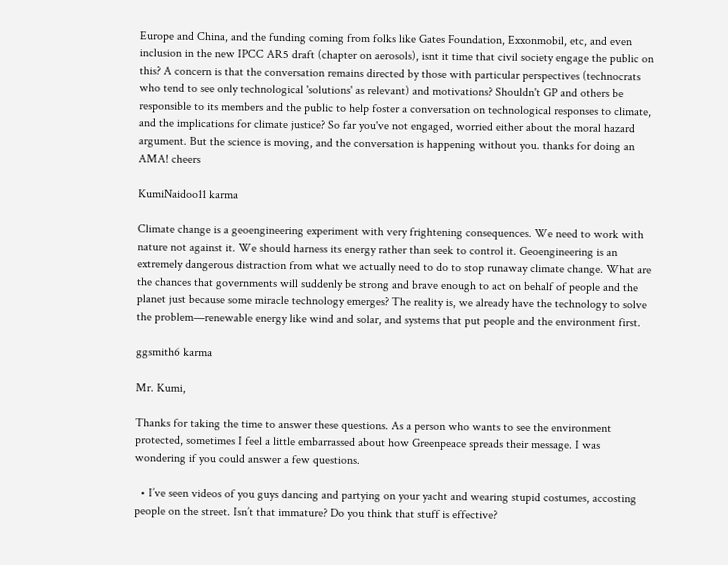Europe and China, and the funding coming from folks like Gates Foundation, Exxonmobil, etc, and even inclusion in the new IPCC AR5 draft (chapter on aerosols), isnt it time that civil society engage the public on this? A concern is that the conversation remains directed by those with particular perspectives (technocrats who tend to see only technological 'solutions' as relevant) and motivations? Shouldn't GP and others be responsible to its members and the public to help foster a conversation on technological responses to climate, and the implications for climate justice? So far you've not engaged, worried either about the moral hazard argument. But the science is moving, and the conversation is happening without you. thanks for doing an AMA! cheers

KumiNaidoo11 karma

Climate change is a geoengineering experiment with very frightening consequences. We need to work with nature not against it. We should harness its energy rather than seek to control it. Geoengineering is an extremely dangerous distraction from what we actually need to do to stop runaway climate change. What are the chances that governments will suddenly be strong and brave enough to act on behalf of people and the planet just because some miracle technology emerges? The reality is, we already have the technology to solve the problem—renewable energy like wind and solar, and systems that put people and the environment first.

ggsmith6 karma

Mr. Kumi,

Thanks for taking the time to answer these questions. As a person who wants to see the environment protected, sometimes I feel a little embarrassed about how Greenpeace spreads their message. I was wondering if you could answer a few questions.

  • I’ve seen videos of you guys dancing and partying on your yacht and wearing stupid costumes, accosting people on the street. Isn’t that immature? Do you think that stuff is effective?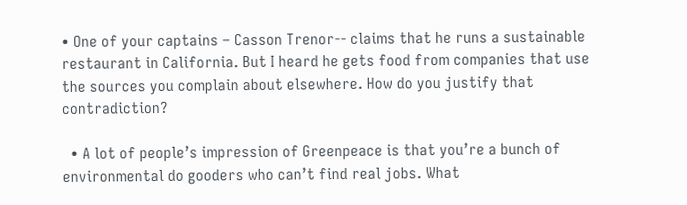• One of your captains – Casson Trenor-- claims that he runs a sustainable restaurant in California. But I heard he gets food from companies that use the sources you complain about elsewhere. How do you justify that contradiction?

  • A lot of people’s impression of Greenpeace is that you’re a bunch of environmental do gooders who can’t find real jobs. What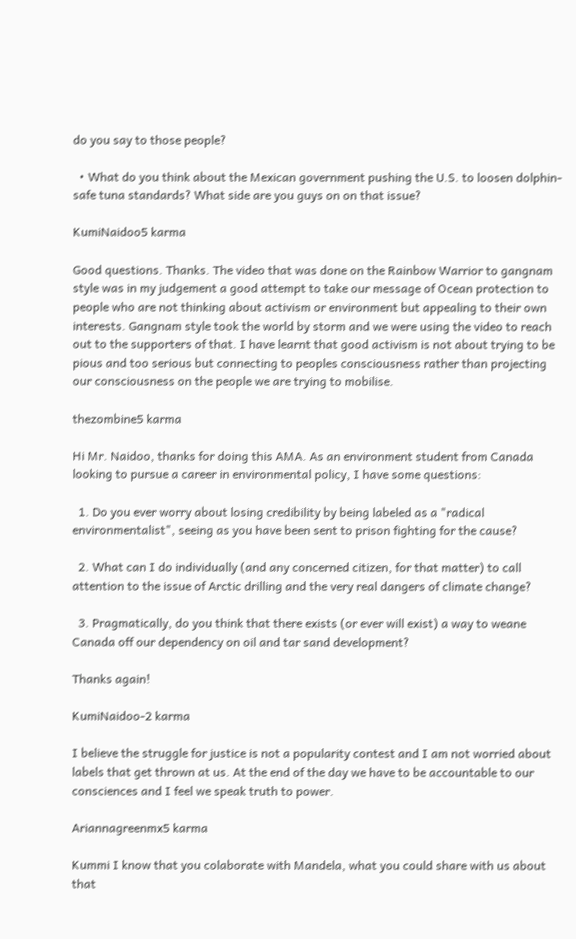do you say to those people?

  • What do you think about the Mexican government pushing the U.S. to loosen dolphin-safe tuna standards? What side are you guys on on that issue?

KumiNaidoo5 karma

Good questions. Thanks. The video that was done on the Rainbow Warrior to gangnam style was in my judgement a good attempt to take our message of Ocean protection to people who are not thinking about activism or environment but appealing to their own interests. Gangnam style took the world by storm and we were using the video to reach out to the supporters of that. I have learnt that good activism is not about trying to be pious and too serious but connecting to peoples consciousness rather than projecting our consciousness on the people we are trying to mobilise.

thezombine5 karma

Hi Mr. Naidoo, thanks for doing this AMA. As an environment student from Canada looking to pursue a career in environmental policy, I have some questions:

  1. Do you ever worry about losing credibility by being labeled as a "radical environmentalist", seeing as you have been sent to prison fighting for the cause?

  2. What can I do individually (and any concerned citizen, for that matter) to call attention to the issue of Arctic drilling and the very real dangers of climate change?

  3. Pragmatically, do you think that there exists (or ever will exist) a way to weane Canada off our dependency on oil and tar sand development?

Thanks again!

KumiNaidoo-2 karma

I believe the struggle for justice is not a popularity contest and I am not worried about labels that get thrown at us. At the end of the day we have to be accountable to our consciences and I feel we speak truth to power.

Ariannagreenmx5 karma

Kummi I know that you colaborate with Mandela, what you could share with us about that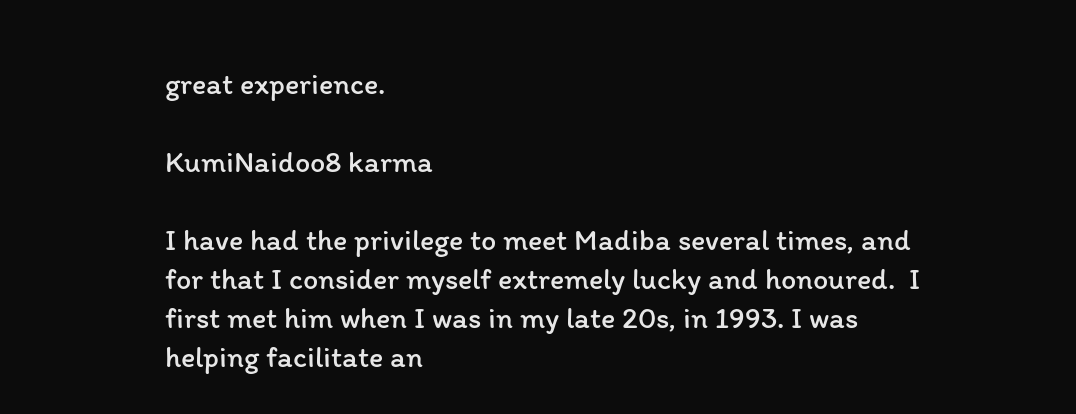great experience.

KumiNaidoo8 karma

I have had the privilege to meet Madiba several times, and for that I consider myself extremely lucky and honoured.  I first met him when I was in my late 20s, in 1993. I was helping facilitate an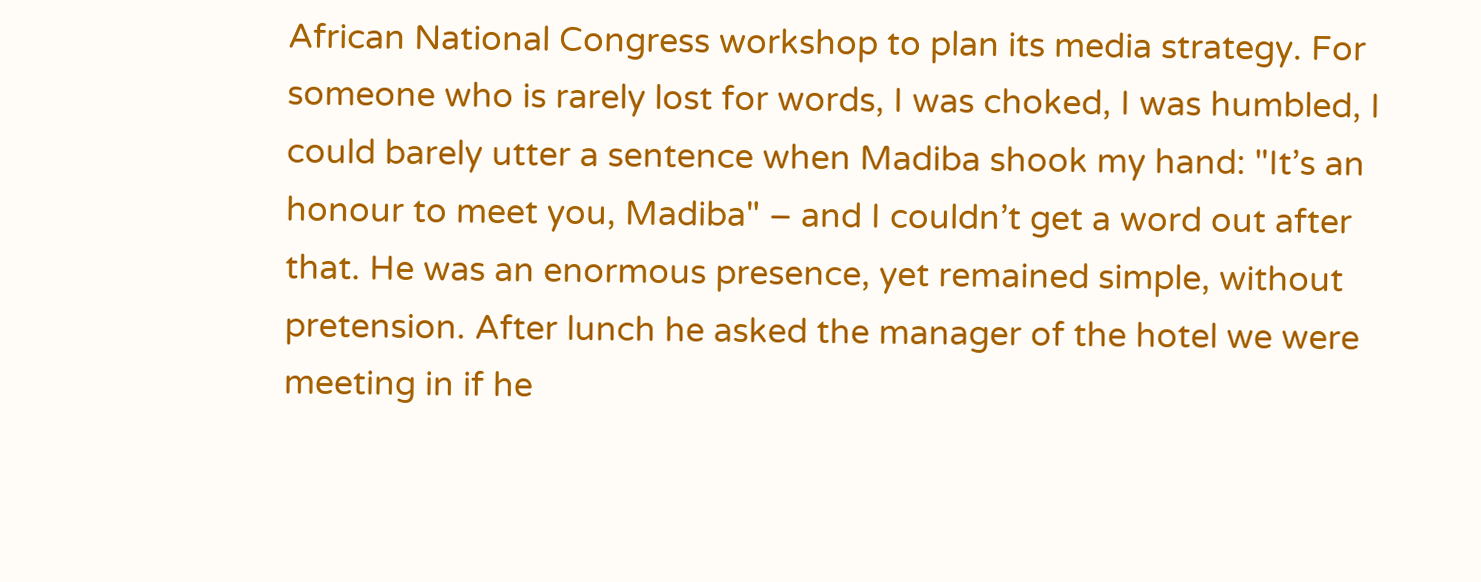African National Congress workshop to plan its media strategy. For someone who is rarely lost for words, I was choked, I was humbled, I could barely utter a sentence when Madiba shook my hand: "It’s an honour to meet you, Madiba" – and I couldn’t get a word out after that. He was an enormous presence, yet remained simple, without pretension. After lunch he asked the manager of the hotel we were meeting in if he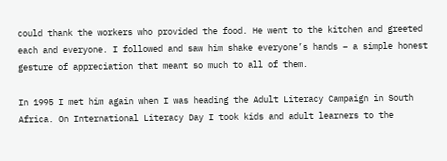could thank the workers who provided the food. He went to the kitchen and greeted each and everyone. I followed and saw him shake everyone’s hands – a simple honest gesture of appreciation that meant so much to all of them.

In 1995 I met him again when I was heading the Adult Literacy Campaign in South Africa. On International Literacy Day I took kids and adult learners to the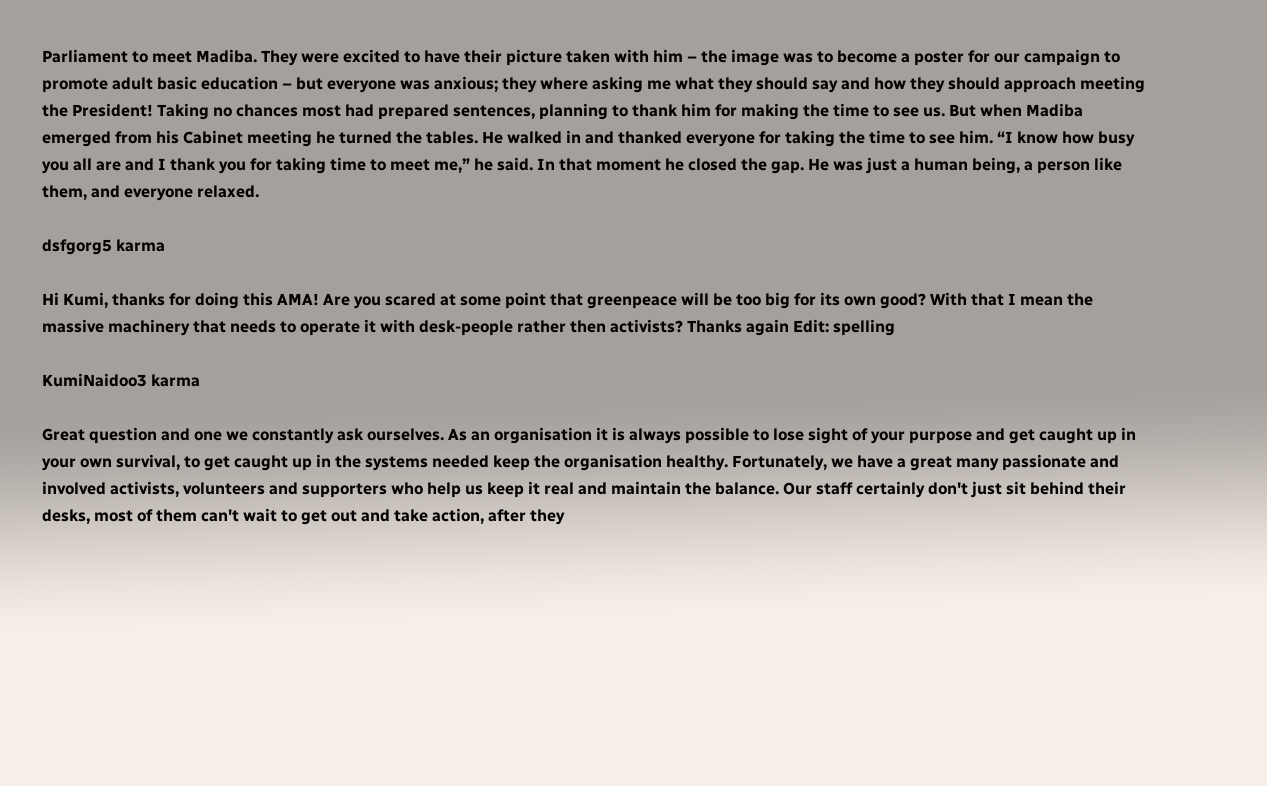Parliament to meet Madiba. They were excited to have their picture taken with him – the image was to become a poster for our campaign to promote adult basic education – but everyone was anxious; they where asking me what they should say and how they should approach meeting the President! Taking no chances most had prepared sentences, planning to thank him for making the time to see us. But when Madiba emerged from his Cabinet meeting he turned the tables. He walked in and thanked everyone for taking the time to see him. “I know how busy you all are and I thank you for taking time to meet me,” he said. In that moment he closed the gap. He was just a human being, a person like them, and everyone relaxed.

dsfgorg5 karma

Hi Kumi, thanks for doing this AMA! Are you scared at some point that greenpeace will be too big for its own good? With that I mean the massive machinery that needs to operate it with desk-people rather then activists? Thanks again Edit: spelling

KumiNaidoo3 karma

Great question and one we constantly ask ourselves. As an organisation it is always possible to lose sight of your purpose and get caught up in your own survival, to get caught up in the systems needed keep the organisation healthy. Fortunately, we have a great many passionate and involved activists, volunteers and supporters who help us keep it real and maintain the balance. Our staff certainly don't just sit behind their desks, most of them can't wait to get out and take action, after they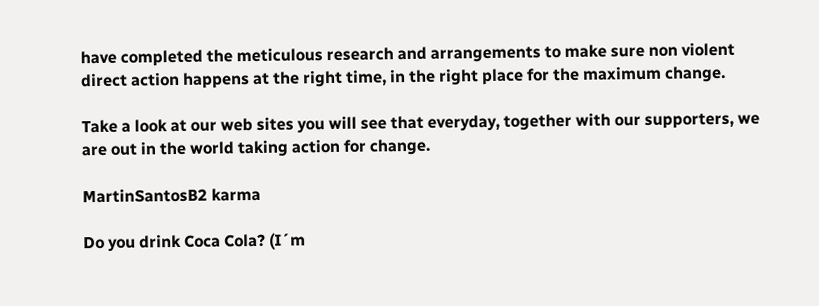have completed the meticulous research and arrangements to make sure non violent direct action happens at the right time, in the right place for the maximum change.

Take a look at our web sites you will see that everyday, together with our supporters, we are out in the world taking action for change.

MartinSantosB2 karma

Do you drink Coca Cola? (I´m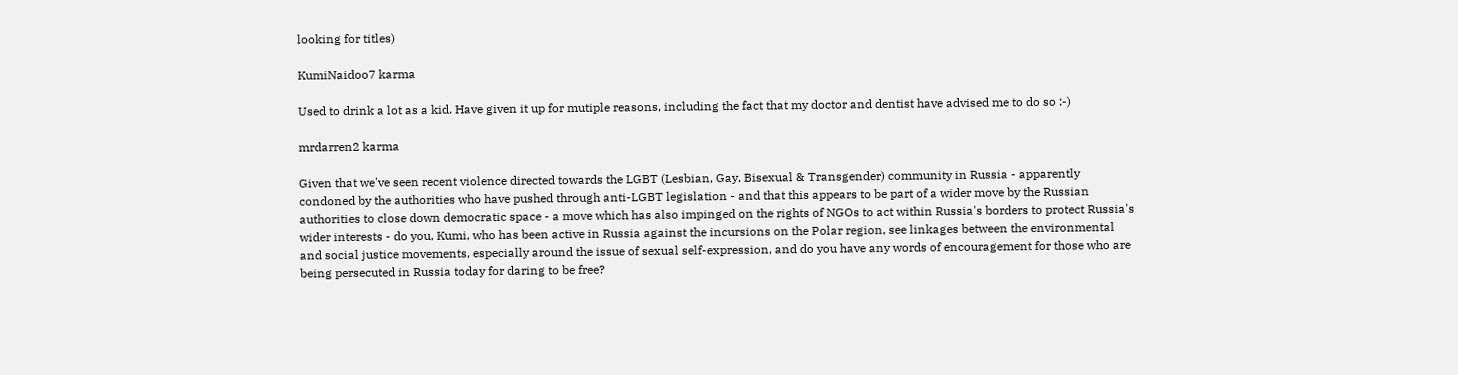looking for titles)

KumiNaidoo7 karma

Used to drink a lot as a kid. Have given it up for mutiple reasons, including the fact that my doctor and dentist have advised me to do so :-)

mrdarren2 karma

Given that we've seen recent violence directed towards the LGBT (Lesbian, Gay, Bisexual & Transgender) community in Russia - apparently condoned by the authorities who have pushed through anti-LGBT legislation - and that this appears to be part of a wider move by the Russian authorities to close down democratic space - a move which has also impinged on the rights of NGOs to act within Russia's borders to protect Russia's wider interests - do you, Kumi, who has been active in Russia against the incursions on the Polar region, see linkages between the environmental and social justice movements, especially around the issue of sexual self-expression, and do you have any words of encouragement for those who are being persecuted in Russia today for daring to be free?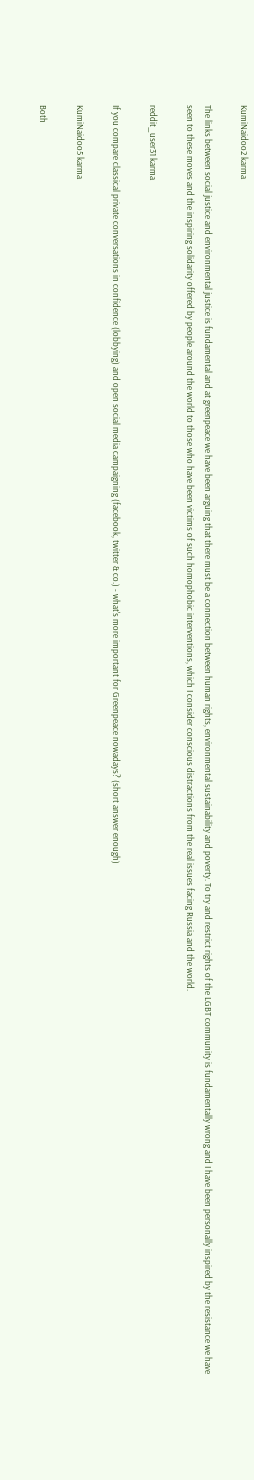KumiNaidoo2 karma

The links between social justice and environmental justice is fundamental and at greenpeace we have been arguing that there must be a connection between human rights, environmental sustainability and poverty. To try and restrict rights of the LGBT community is fundamentally wrong and I have been personally inspired by the resistance we have seen to these moves and the inspiring solidarity offered by people around the world to those who have been victims of such homophobic interventions, which I consider conscious distractions from the real issues facing Russia and the world.

reddit_user31 karma

If you compare classical private conversations in confidence (lobbying) and open social media campaigning (facebook, twitter & co.) - what's more important for Greenpeace nowadays? (short answer enough)

KumiNaidoo5 karma

Both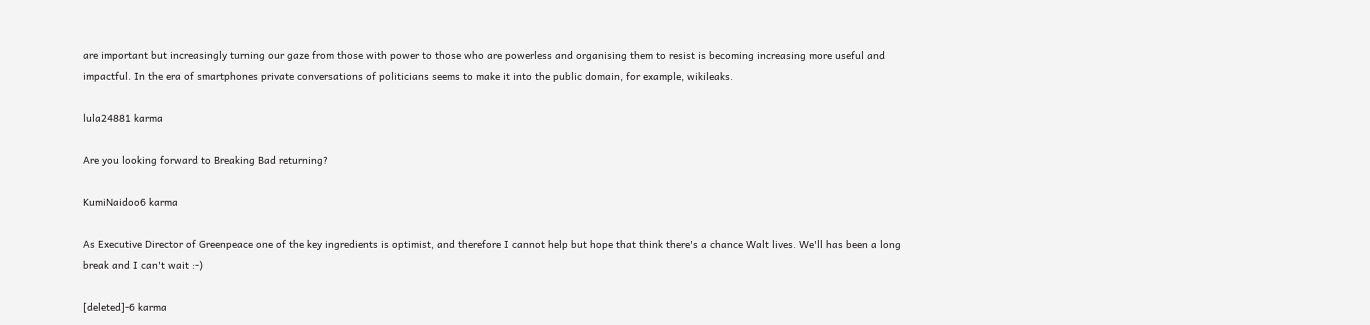are important but increasingly turning our gaze from those with power to those who are powerless and organising them to resist is becoming increasing more useful and impactful. In the era of smartphones private conversations of politicians seems to make it into the public domain, for example, wikileaks.

lula24881 karma

Are you looking forward to Breaking Bad returning?

KumiNaidoo6 karma

As Executive Director of Greenpeace one of the key ingredients is optimist, and therefore I cannot help but hope that think there's a chance Walt lives. We'll has been a long break and I can't wait :-)

[deleted]-6 karma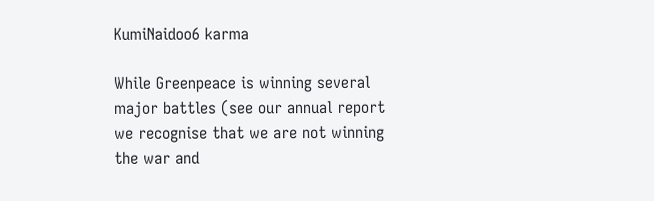KumiNaidoo6 karma

While Greenpeace is winning several major battles (see our annual report we recognise that we are not winning the war and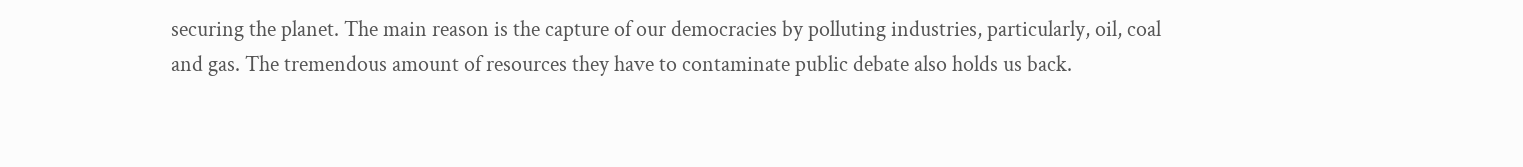securing the planet. The main reason is the capture of our democracies by polluting industries, particularly, oil, coal and gas. The tremendous amount of resources they have to contaminate public debate also holds us back.